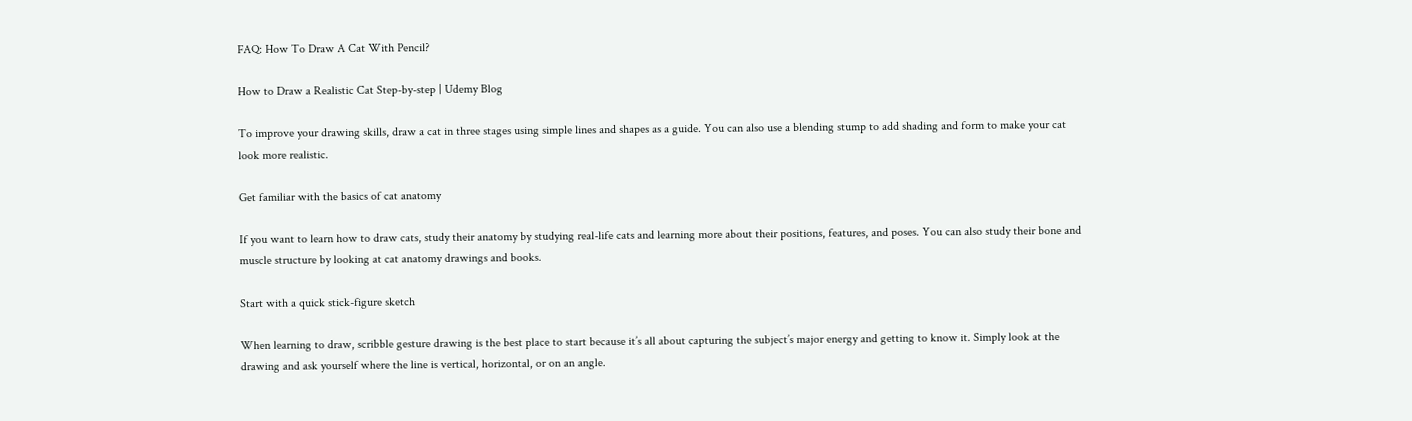FAQ: How To Draw A Cat With Pencil?

How to Draw a Realistic Cat Step-by-step | Udemy Blog

To improve your drawing skills, draw a cat in three stages using simple lines and shapes as a guide. You can also use a blending stump to add shading and form to make your cat look more realistic.

Get familiar with the basics of cat anatomy

If you want to learn how to draw cats, study their anatomy by studying real-life cats and learning more about their positions, features, and poses. You can also study their bone and muscle structure by looking at cat anatomy drawings and books.

Start with a quick stick-figure sketch

When learning to draw, scribble gesture drawing is the best place to start because it’s all about capturing the subject’s major energy and getting to know it. Simply look at the drawing and ask yourself where the line is vertical, horizontal, or on an angle.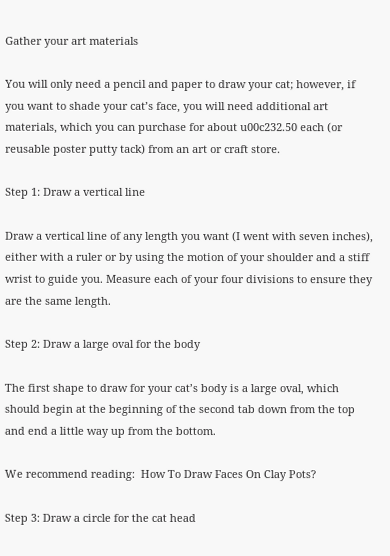Gather your art materials

You will only need a pencil and paper to draw your cat; however, if you want to shade your cat’s face, you will need additional art materials, which you can purchase for about u00c232.50 each (or reusable poster putty tack) from an art or craft store.

Step 1: Draw a vertical line

Draw a vertical line of any length you want (I went with seven inches), either with a ruler or by using the motion of your shoulder and a stiff wrist to guide you. Measure each of your four divisions to ensure they are the same length.

Step 2: Draw a large oval for the body

The first shape to draw for your cat’s body is a large oval, which should begin at the beginning of the second tab down from the top and end a little way up from the bottom.

We recommend reading:  How To Draw Faces On Clay Pots?

Step 3: Draw a circle for the cat head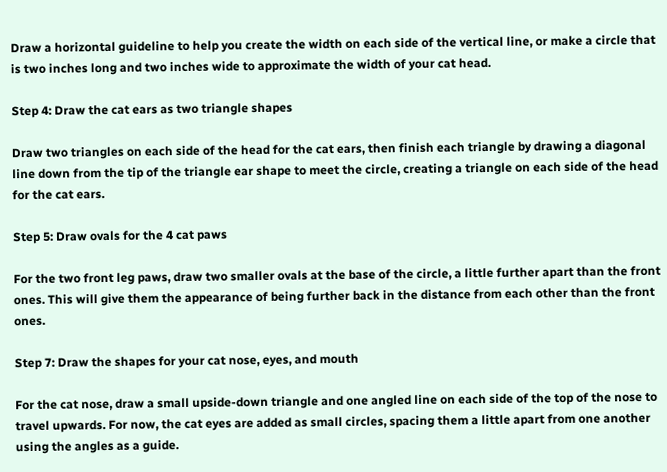Draw a horizontal guideline to help you create the width on each side of the vertical line, or make a circle that is two inches long and two inches wide to approximate the width of your cat head.

Step 4: Draw the cat ears as two triangle shapes

Draw two triangles on each side of the head for the cat ears, then finish each triangle by drawing a diagonal line down from the tip of the triangle ear shape to meet the circle, creating a triangle on each side of the head for the cat ears.

Step 5: Draw ovals for the 4 cat paws

For the two front leg paws, draw two smaller ovals at the base of the circle, a little further apart than the front ones. This will give them the appearance of being further back in the distance from each other than the front ones.

Step 7: Draw the shapes for your cat nose, eyes, and mouth

For the cat nose, draw a small upside-down triangle and one angled line on each side of the top of the nose to travel upwards. For now, the cat eyes are added as small circles, spacing them a little apart from one another using the angles as a guide.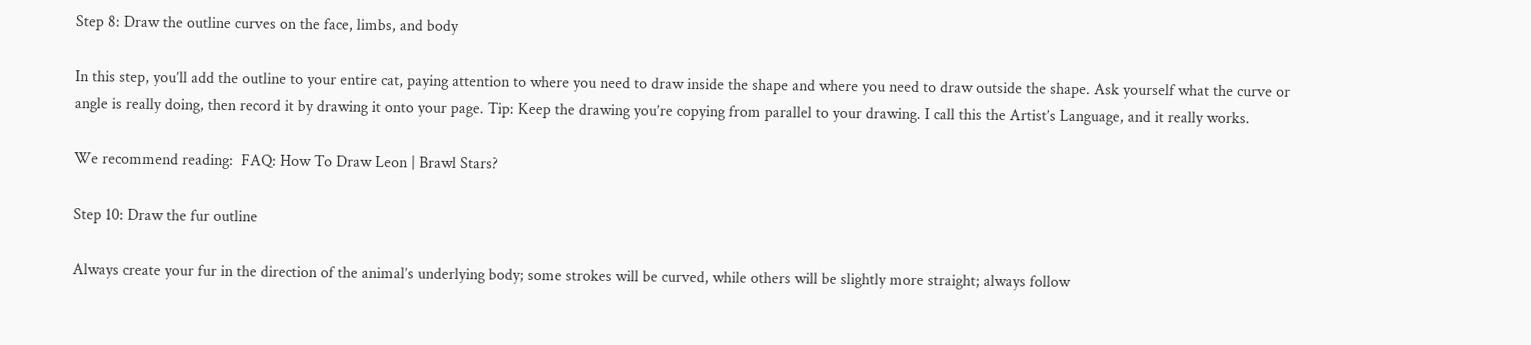Step 8: Draw the outline curves on the face, limbs, and body

In this step, you’ll add the outline to your entire cat, paying attention to where you need to draw inside the shape and where you need to draw outside the shape. Ask yourself what the curve or angle is really doing, then record it by drawing it onto your page. Tip: Keep the drawing you’re copying from parallel to your drawing. I call this the Artist’s Language, and it really works.

We recommend reading:  FAQ: How To Draw Leon | Brawl Stars?

Step 10: Draw the fur outline

Always create your fur in the direction of the animal’s underlying body; some strokes will be curved, while others will be slightly more straight; always follow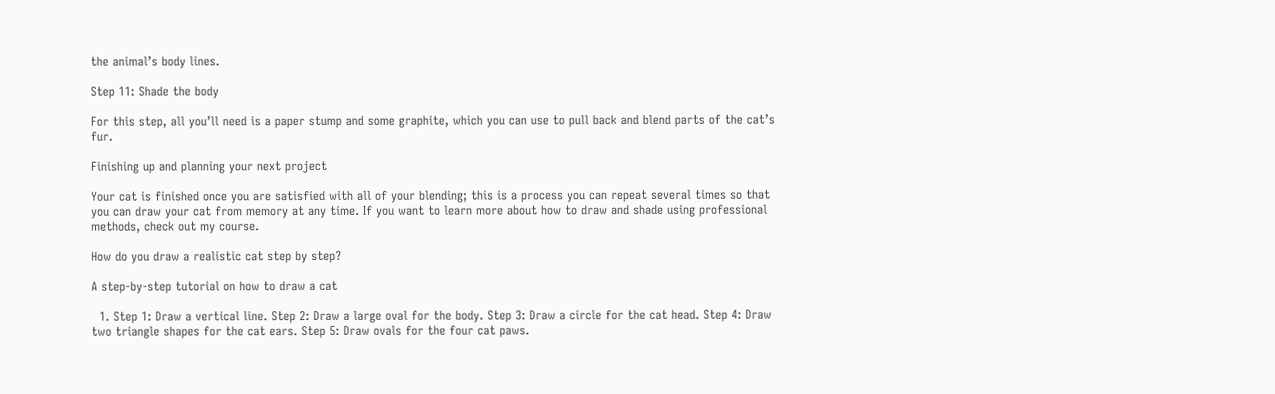the animal’s body lines.

Step 11: Shade the body

For this step, all you’ll need is a paper stump and some graphite, which you can use to pull back and blend parts of the cat’s fur.

Finishing up and planning your next project

Your cat is finished once you are satisfied with all of your blending; this is a process you can repeat several times so that you can draw your cat from memory at any time. If you want to learn more about how to draw and shade using professional methods, check out my course.

How do you draw a realistic cat step by step?

A step-by-step tutorial on how to draw a cat

  1. Step 1: Draw a vertical line. Step 2: Draw a large oval for the body. Step 3: Draw a circle for the cat head. Step 4: Draw two triangle shapes for the cat ears. Step 5: Draw ovals for the four cat paws.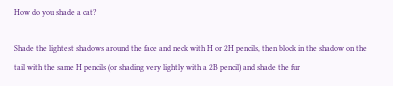How do you shade a cat?

Shade the lightest shadows around the face and neck with H or 2H pencils, then block in the shadow on the tail with the same H pencils (or shading very lightly with a 2B pencil) and shade the fur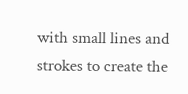with small lines and strokes to create the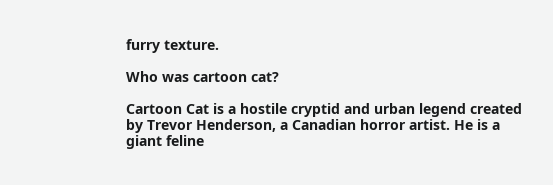furry texture.

Who was cartoon cat?

Cartoon Cat is a hostile cryptid and urban legend created by Trevor Henderson, a Canadian horror artist. He is a giant feline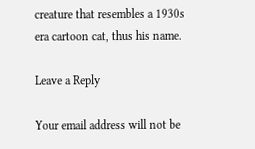creature that resembles a 1930s era cartoon cat, thus his name.

Leave a Reply

Your email address will not be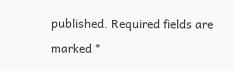published. Required fields are marked *